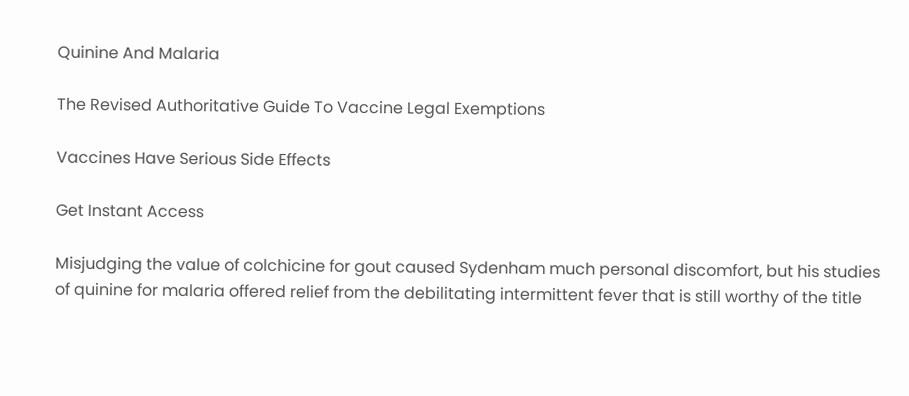Quinine And Malaria

The Revised Authoritative Guide To Vaccine Legal Exemptions

Vaccines Have Serious Side Effects

Get Instant Access

Misjudging the value of colchicine for gout caused Sydenham much personal discomfort, but his studies of quinine for malaria offered relief from the debilitating intermittent fever that is still worthy of the title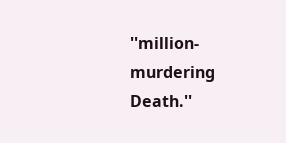''million-murdering Death.''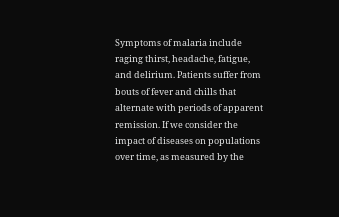Symptoms of malaria include raging thirst, headache, fatigue, and delirium. Patients suffer from bouts of fever and chills that alternate with periods of apparent remission. If we consider the impact of diseases on populations over time, as measured by the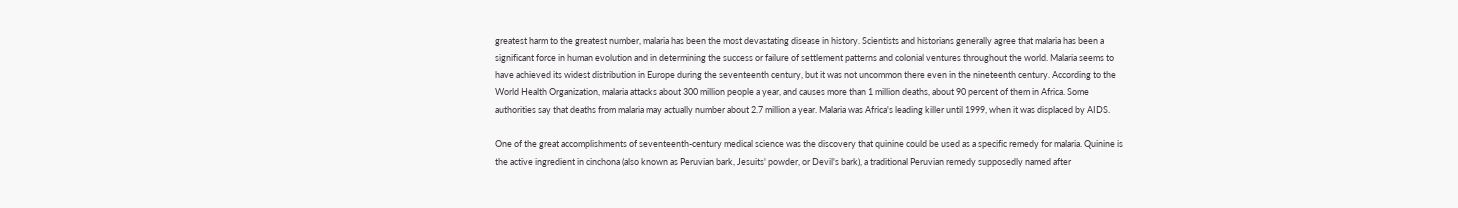greatest harm to the greatest number, malaria has been the most devastating disease in history. Scientists and historians generally agree that malaria has been a significant force in human evolution and in determining the success or failure of settlement patterns and colonial ventures throughout the world. Malaria seems to have achieved its widest distribution in Europe during the seventeenth century, but it was not uncommon there even in the nineteenth century. According to the World Health Organization, malaria attacks about 300 million people a year, and causes more than 1 million deaths, about 90 percent of them in Africa. Some authorities say that deaths from malaria may actually number about 2.7 million a year. Malaria was Africa's leading killer until 1999, when it was displaced by AIDS.

One of the great accomplishments of seventeenth-century medical science was the discovery that quinine could be used as a specific remedy for malaria. Quinine is the active ingredient in cinchona (also known as Peruvian bark, Jesuits' powder, or Devil's bark), a traditional Peruvian remedy supposedly named after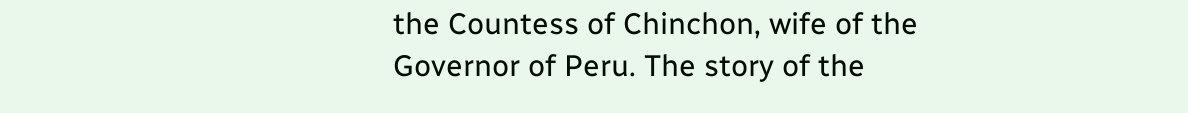the Countess of Chinchon, wife of the Governor of Peru. The story of the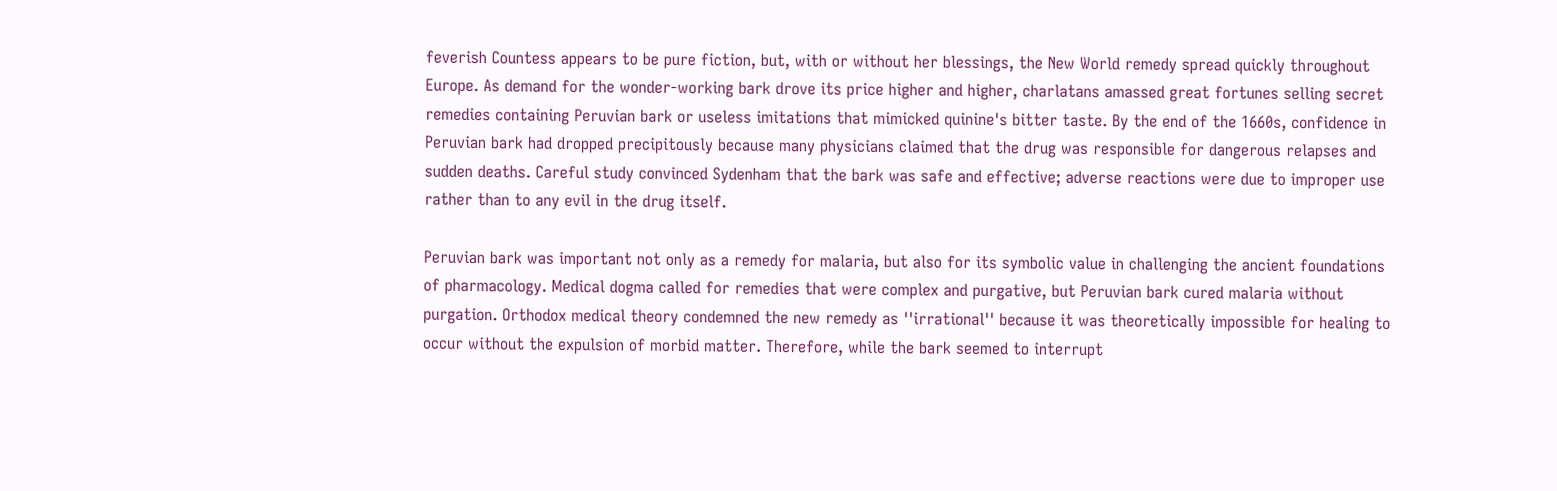feverish Countess appears to be pure fiction, but, with or without her blessings, the New World remedy spread quickly throughout Europe. As demand for the wonder-working bark drove its price higher and higher, charlatans amassed great fortunes selling secret remedies containing Peruvian bark or useless imitations that mimicked quinine's bitter taste. By the end of the 1660s, confidence in Peruvian bark had dropped precipitously because many physicians claimed that the drug was responsible for dangerous relapses and sudden deaths. Careful study convinced Sydenham that the bark was safe and effective; adverse reactions were due to improper use rather than to any evil in the drug itself.

Peruvian bark was important not only as a remedy for malaria, but also for its symbolic value in challenging the ancient foundations of pharmacology. Medical dogma called for remedies that were complex and purgative, but Peruvian bark cured malaria without purgation. Orthodox medical theory condemned the new remedy as ''irrational'' because it was theoretically impossible for healing to occur without the expulsion of morbid matter. Therefore, while the bark seemed to interrupt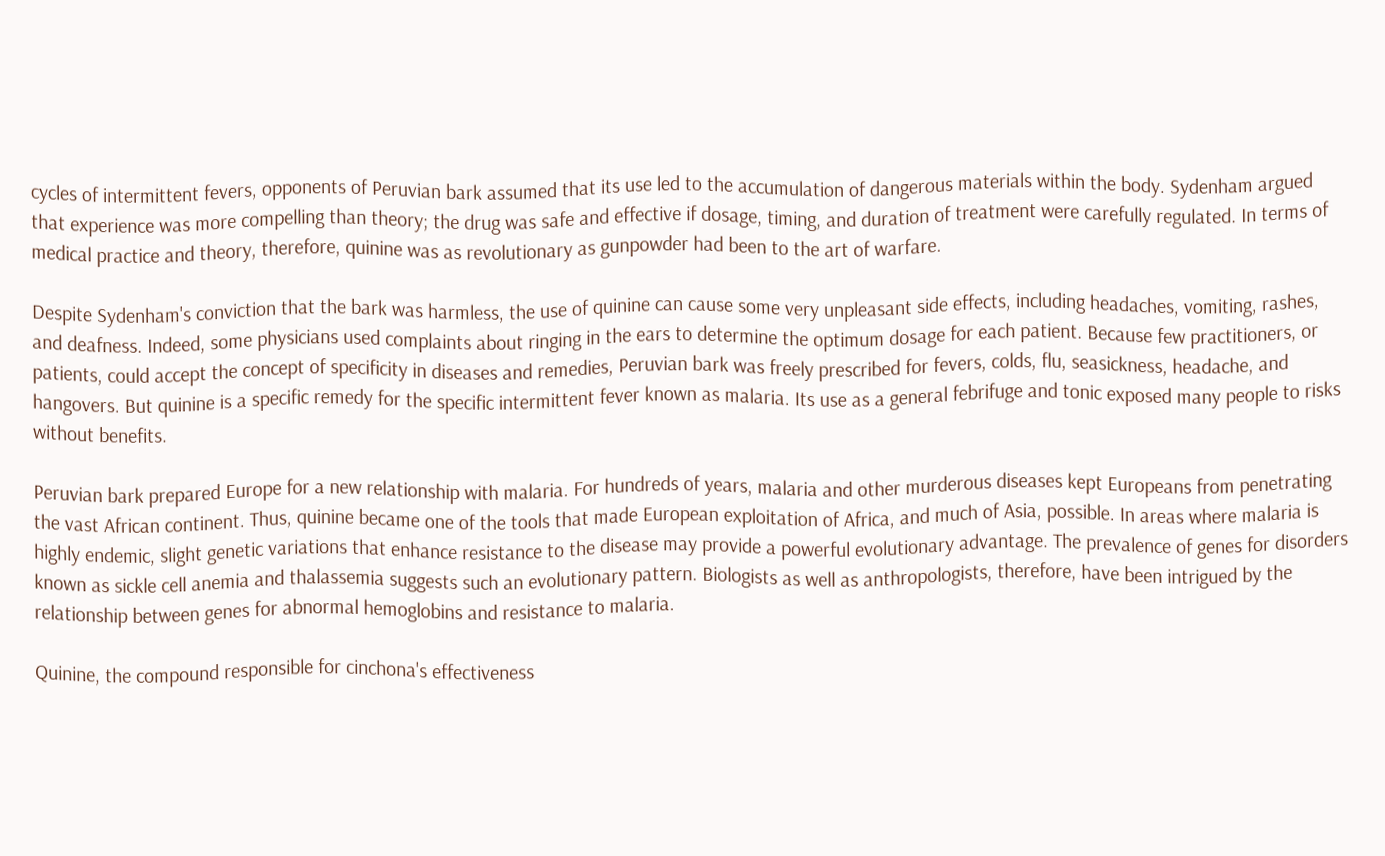cycles of intermittent fevers, opponents of Peruvian bark assumed that its use led to the accumulation of dangerous materials within the body. Sydenham argued that experience was more compelling than theory; the drug was safe and effective if dosage, timing, and duration of treatment were carefully regulated. In terms of medical practice and theory, therefore, quinine was as revolutionary as gunpowder had been to the art of warfare.

Despite Sydenham's conviction that the bark was harmless, the use of quinine can cause some very unpleasant side effects, including headaches, vomiting, rashes, and deafness. Indeed, some physicians used complaints about ringing in the ears to determine the optimum dosage for each patient. Because few practitioners, or patients, could accept the concept of specificity in diseases and remedies, Peruvian bark was freely prescribed for fevers, colds, flu, seasickness, headache, and hangovers. But quinine is a specific remedy for the specific intermittent fever known as malaria. Its use as a general febrifuge and tonic exposed many people to risks without benefits.

Peruvian bark prepared Europe for a new relationship with malaria. For hundreds of years, malaria and other murderous diseases kept Europeans from penetrating the vast African continent. Thus, quinine became one of the tools that made European exploitation of Africa, and much of Asia, possible. In areas where malaria is highly endemic, slight genetic variations that enhance resistance to the disease may provide a powerful evolutionary advantage. The prevalence of genes for disorders known as sickle cell anemia and thalassemia suggests such an evolutionary pattern. Biologists as well as anthropologists, therefore, have been intrigued by the relationship between genes for abnormal hemoglobins and resistance to malaria.

Quinine, the compound responsible for cinchona's effectiveness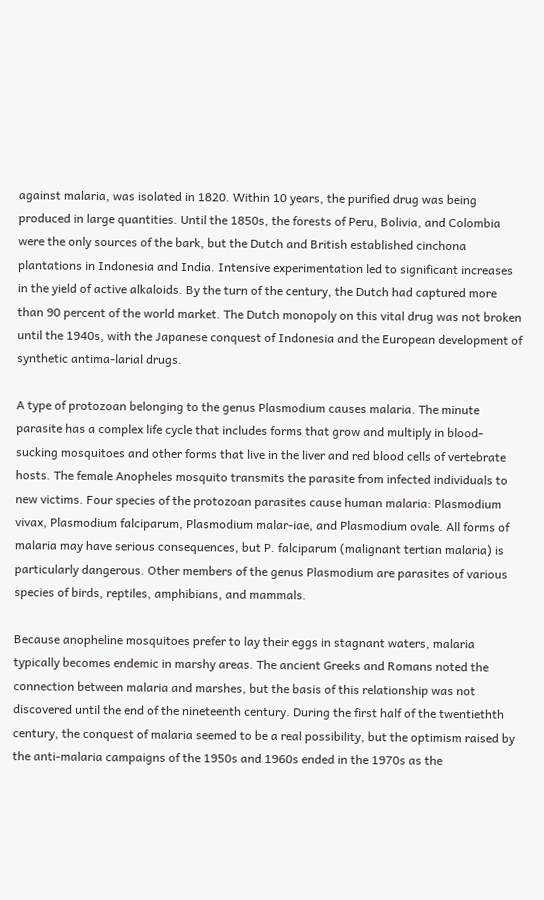against malaria, was isolated in 1820. Within 10 years, the purified drug was being produced in large quantities. Until the 1850s, the forests of Peru, Bolivia, and Colombia were the only sources of the bark, but the Dutch and British established cinchona plantations in Indonesia and India. Intensive experimentation led to significant increases in the yield of active alkaloids. By the turn of the century, the Dutch had captured more than 90 percent of the world market. The Dutch monopoly on this vital drug was not broken until the 1940s, with the Japanese conquest of Indonesia and the European development of synthetic antima-larial drugs.

A type of protozoan belonging to the genus Plasmodium causes malaria. The minute parasite has a complex life cycle that includes forms that grow and multiply in blood-sucking mosquitoes and other forms that live in the liver and red blood cells of vertebrate hosts. The female Anopheles mosquito transmits the parasite from infected individuals to new victims. Four species of the protozoan parasites cause human malaria: Plasmodium vivax, Plasmodium falciparum, Plasmodium malar-iae, and Plasmodium ovale. All forms of malaria may have serious consequences, but P. falciparum (malignant tertian malaria) is particularly dangerous. Other members of the genus Plasmodium are parasites of various species of birds, reptiles, amphibians, and mammals.

Because anopheline mosquitoes prefer to lay their eggs in stagnant waters, malaria typically becomes endemic in marshy areas. The ancient Greeks and Romans noted the connection between malaria and marshes, but the basis of this relationship was not discovered until the end of the nineteenth century. During the first half of the twentiethth century, the conquest of malaria seemed to be a real possibility, but the optimism raised by the anti-malaria campaigns of the 1950s and 1960s ended in the 1970s as the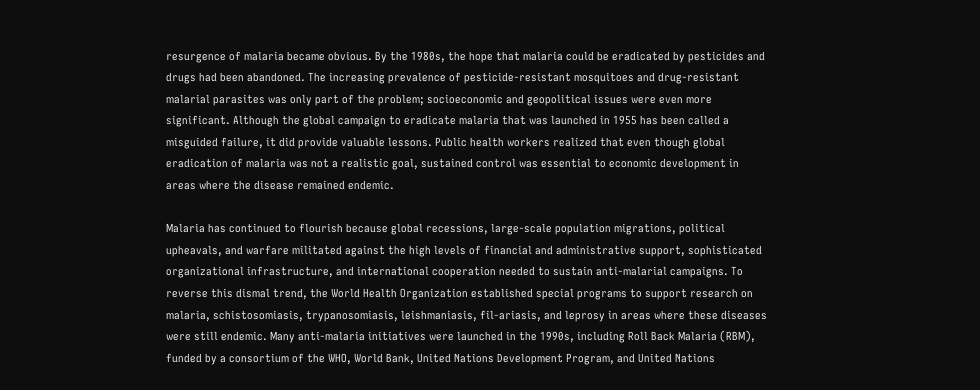resurgence of malaria became obvious. By the 1980s, the hope that malaria could be eradicated by pesticides and drugs had been abandoned. The increasing prevalence of pesticide-resistant mosquitoes and drug-resistant malarial parasites was only part of the problem; socioeconomic and geopolitical issues were even more significant. Although the global campaign to eradicate malaria that was launched in 1955 has been called a misguided failure, it did provide valuable lessons. Public health workers realized that even though global eradication of malaria was not a realistic goal, sustained control was essential to economic development in areas where the disease remained endemic.

Malaria has continued to flourish because global recessions, large-scale population migrations, political upheavals, and warfare militated against the high levels of financial and administrative support, sophisticated organizational infrastructure, and international cooperation needed to sustain anti-malarial campaigns. To reverse this dismal trend, the World Health Organization established special programs to support research on malaria, schistosomiasis, trypanosomiasis, leishmaniasis, fil-ariasis, and leprosy in areas where these diseases were still endemic. Many anti-malaria initiatives were launched in the 1990s, including Roll Back Malaria (RBM), funded by a consortium of the WHO, World Bank, United Nations Development Program, and United Nations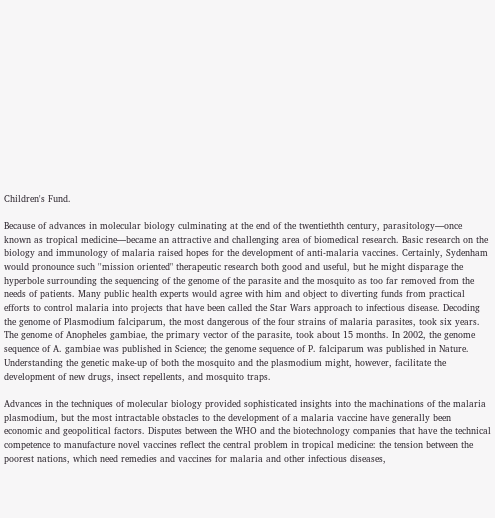Children's Fund.

Because of advances in molecular biology culminating at the end of the twentiethth century, parasitology—once known as tropical medicine—became an attractive and challenging area of biomedical research. Basic research on the biology and immunology of malaria raised hopes for the development of anti-malaria vaccines. Certainly, Sydenham would pronounce such ''mission oriented" therapeutic research both good and useful, but he might disparage the hyperbole surrounding the sequencing of the genome of the parasite and the mosquito as too far removed from the needs of patients. Many public health experts would agree with him and object to diverting funds from practical efforts to control malaria into projects that have been called the Star Wars approach to infectious disease. Decoding the genome of Plasmodium falciparum, the most dangerous of the four strains of malaria parasites, took six years. The genome of Anopheles gambiae, the primary vector of the parasite, took about 15 months. In 2002, the genome sequence of A. gambiae was published in Science; the genome sequence of P. falciparum was published in Nature. Understanding the genetic make-up of both the mosquito and the plasmodium might, however, facilitate the development of new drugs, insect repellents, and mosquito traps.

Advances in the techniques of molecular biology provided sophisticated insights into the machinations of the malaria plasmodium, but the most intractable obstacles to the development of a malaria vaccine have generally been economic and geopolitical factors. Disputes between the WHO and the biotechnology companies that have the technical competence to manufacture novel vaccines reflect the central problem in tropical medicine: the tension between the poorest nations, which need remedies and vaccines for malaria and other infectious diseases,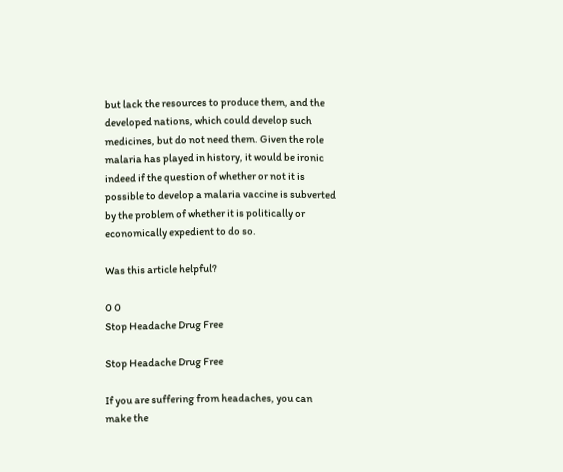but lack the resources to produce them, and the developed nations, which could develop such medicines, but do not need them. Given the role malaria has played in history, it would be ironic indeed if the question of whether or not it is possible to develop a malaria vaccine is subverted by the problem of whether it is politically or economically expedient to do so.

Was this article helpful?

0 0
Stop Headache Drug Free

Stop Headache Drug Free

If you are suffering from headaches, you can make the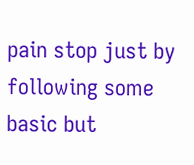pain stop just by following some basic but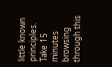little known principles. Take 15 minutes browsing through this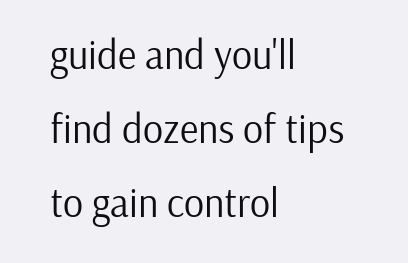guide and you'll find dozens of tips to gain control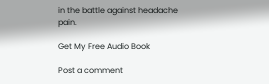in the battle against headache pain.

Get My Free Audio Book

Post a comment